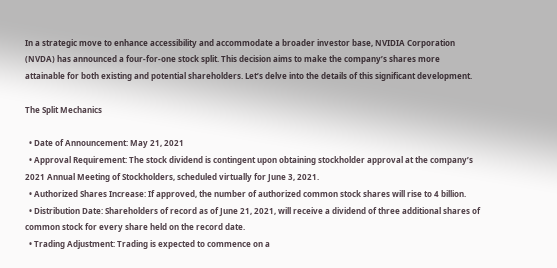In a strategic move to enhance accessibility and accommodate a broader investor base, NVIDIA Corporation (NVDA) has announced a four-for-one stock split. This decision aims to make the company’s shares more attainable for both existing and potential shareholders. Let’s delve into the details of this significant development.

The Split Mechanics

  • Date of Announcement: May 21, 2021
  • Approval Requirement: The stock dividend is contingent upon obtaining stockholder approval at the company’s 2021 Annual Meeting of Stockholders, scheduled virtually for June 3, 2021.
  • Authorized Shares Increase: If approved, the number of authorized common stock shares will rise to 4 billion.
  • Distribution Date: Shareholders of record as of June 21, 2021, will receive a dividend of three additional shares of common stock for every share held on the record date.
  • Trading Adjustment: Trading is expected to commence on a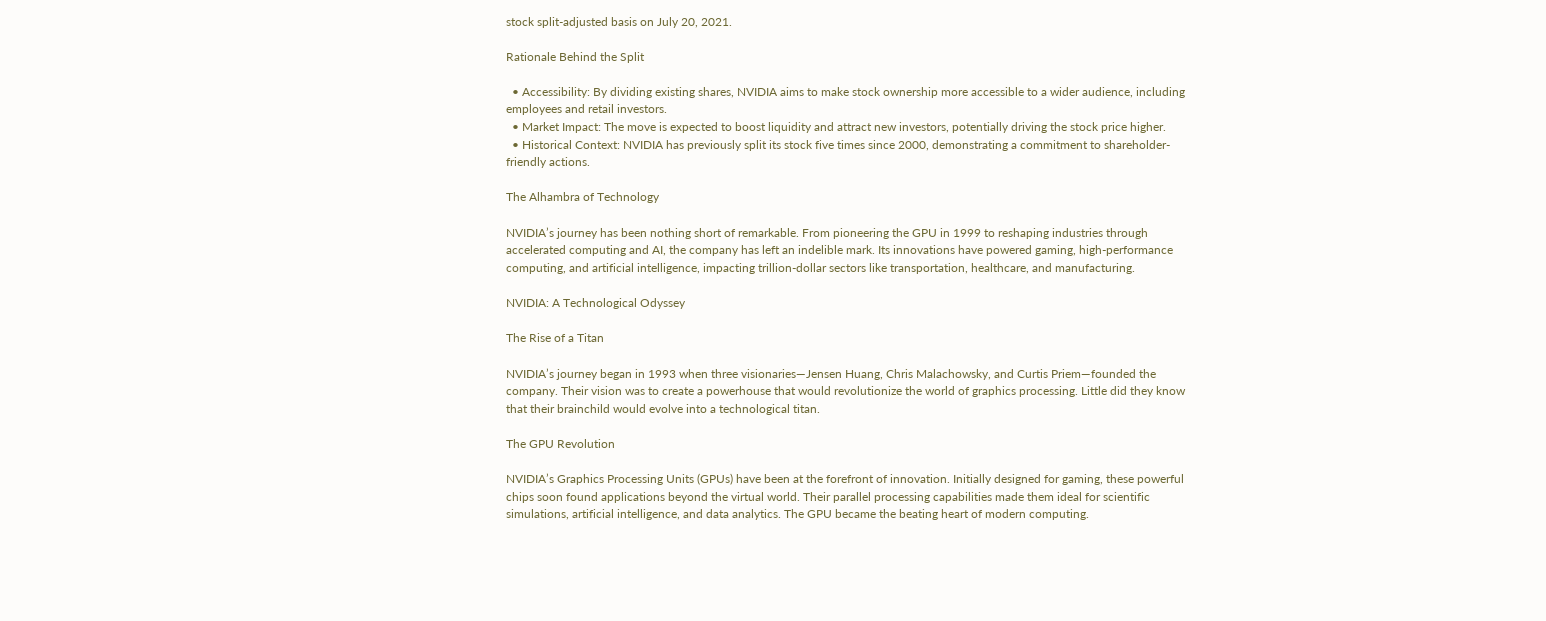stock split-adjusted basis on July 20, 2021.

Rationale Behind the Split

  • Accessibility: By dividing existing shares, NVIDIA aims to make stock ownership more accessible to a wider audience, including employees and retail investors.
  • Market Impact: The move is expected to boost liquidity and attract new investors, potentially driving the stock price higher.
  • Historical Context: NVIDIA has previously split its stock five times since 2000, demonstrating a commitment to shareholder-friendly actions.

The Alhambra of Technology

NVIDIA’s journey has been nothing short of remarkable. From pioneering the GPU in 1999 to reshaping industries through accelerated computing and AI, the company has left an indelible mark. Its innovations have powered gaming, high-performance computing, and artificial intelligence, impacting trillion-dollar sectors like transportation, healthcare, and manufacturing.

NVIDIA: A Technological Odyssey

The Rise of a Titan

NVIDIA’s journey began in 1993 when three visionaries—Jensen Huang, Chris Malachowsky, and Curtis Priem—founded the company. Their vision was to create a powerhouse that would revolutionize the world of graphics processing. Little did they know that their brainchild would evolve into a technological titan.

The GPU Revolution

NVIDIA’s Graphics Processing Units (GPUs) have been at the forefront of innovation. Initially designed for gaming, these powerful chips soon found applications beyond the virtual world. Their parallel processing capabilities made them ideal for scientific simulations, artificial intelligence, and data analytics. The GPU became the beating heart of modern computing.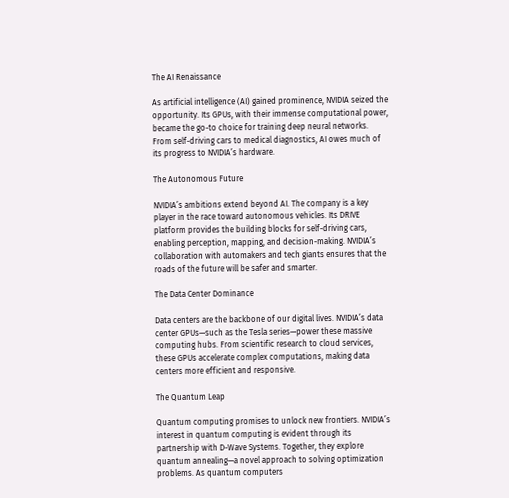The AI Renaissance

As artificial intelligence (AI) gained prominence, NVIDIA seized the opportunity. Its GPUs, with their immense computational power, became the go-to choice for training deep neural networks. From self-driving cars to medical diagnostics, AI owes much of its progress to NVIDIA’s hardware.

The Autonomous Future

NVIDIA’s ambitions extend beyond AI. The company is a key player in the race toward autonomous vehicles. Its DRIVE platform provides the building blocks for self-driving cars, enabling perception, mapping, and decision-making. NVIDIA’s collaboration with automakers and tech giants ensures that the roads of the future will be safer and smarter.

The Data Center Dominance

Data centers are the backbone of our digital lives. NVIDIA’s data center GPUs—such as the Tesla series—power these massive computing hubs. From scientific research to cloud services, these GPUs accelerate complex computations, making data centers more efficient and responsive.

The Quantum Leap

Quantum computing promises to unlock new frontiers. NVIDIA’s interest in quantum computing is evident through its partnership with D-Wave Systems. Together, they explore quantum annealing—a novel approach to solving optimization problems. As quantum computers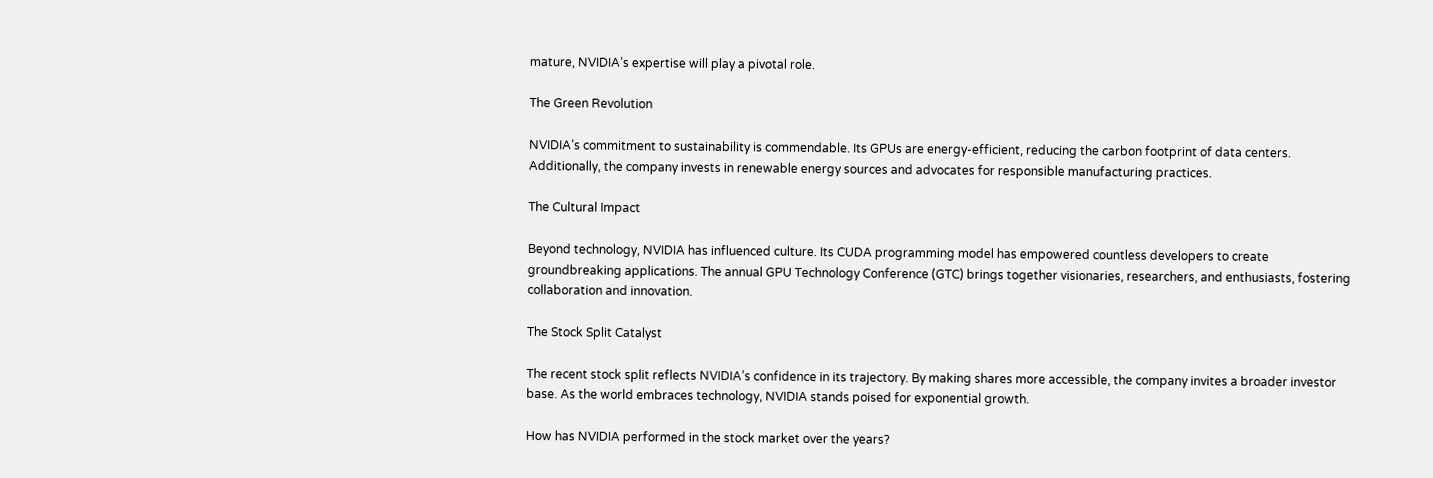mature, NVIDIA’s expertise will play a pivotal role.

The Green Revolution

NVIDIA’s commitment to sustainability is commendable. Its GPUs are energy-efficient, reducing the carbon footprint of data centers. Additionally, the company invests in renewable energy sources and advocates for responsible manufacturing practices.

The Cultural Impact

Beyond technology, NVIDIA has influenced culture. Its CUDA programming model has empowered countless developers to create groundbreaking applications. The annual GPU Technology Conference (GTC) brings together visionaries, researchers, and enthusiasts, fostering collaboration and innovation.

The Stock Split Catalyst

The recent stock split reflects NVIDIA’s confidence in its trajectory. By making shares more accessible, the company invites a broader investor base. As the world embraces technology, NVIDIA stands poised for exponential growth.

How has NVIDIA performed in the stock market over the years?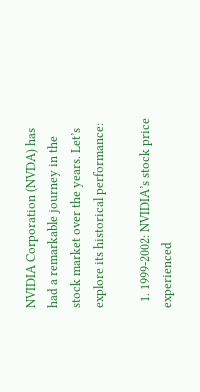NVIDIA Corporation (NVDA) has had a remarkable journey in the stock market over the years. Let’s explore its historical performance:

  1. 1999-2002: NVIDIA’s stock price experienced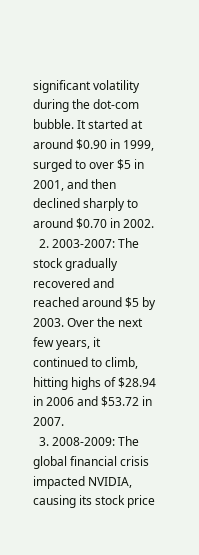significant volatility during the dot-com bubble. It started at around $0.90 in 1999, surged to over $5 in 2001, and then declined sharply to around $0.70 in 2002.
  2. 2003-2007: The stock gradually recovered and reached around $5 by 2003. Over the next few years, it continued to climb, hitting highs of $28.94 in 2006 and $53.72 in 2007.
  3. 2008-2009: The global financial crisis impacted NVIDIA, causing its stock price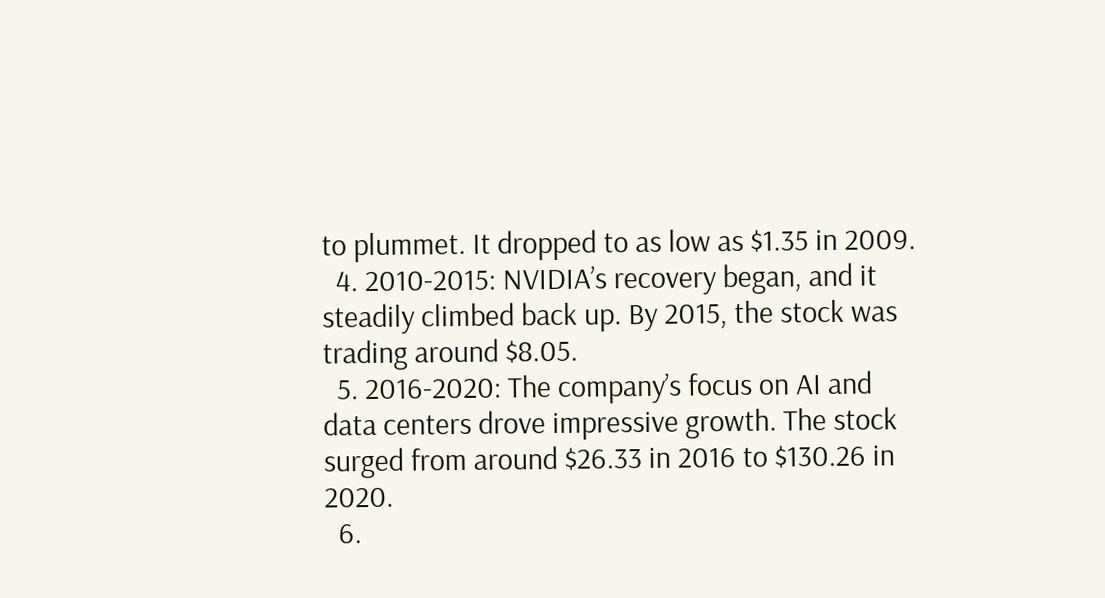to plummet. It dropped to as low as $1.35 in 2009.
  4. 2010-2015: NVIDIA’s recovery began, and it steadily climbed back up. By 2015, the stock was trading around $8.05.
  5. 2016-2020: The company’s focus on AI and data centers drove impressive growth. The stock surged from around $26.33 in 2016 to $130.26 in 2020.
  6.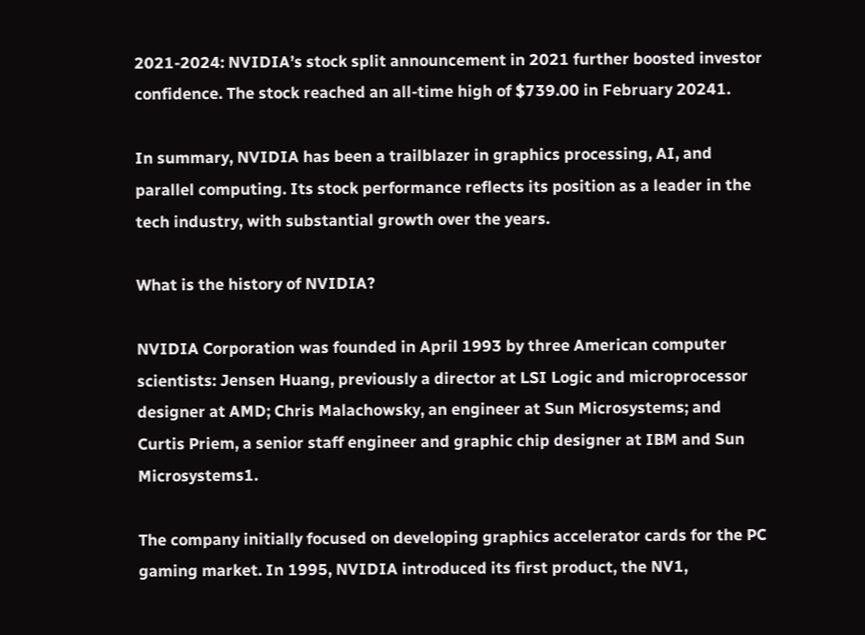2021-2024: NVIDIA’s stock split announcement in 2021 further boosted investor confidence. The stock reached an all-time high of $739.00 in February 20241.

In summary, NVIDIA has been a trailblazer in graphics processing, AI, and parallel computing. Its stock performance reflects its position as a leader in the tech industry, with substantial growth over the years.

What is the history of NVIDIA?

NVIDIA Corporation was founded in April 1993 by three American computer scientists: Jensen Huang, previously a director at LSI Logic and microprocessor designer at AMD; Chris Malachowsky, an engineer at Sun Microsystems; and Curtis Priem, a senior staff engineer and graphic chip designer at IBM and Sun Microsystems1.

The company initially focused on developing graphics accelerator cards for the PC gaming market. In 1995, NVIDIA introduced its first product, the NV1,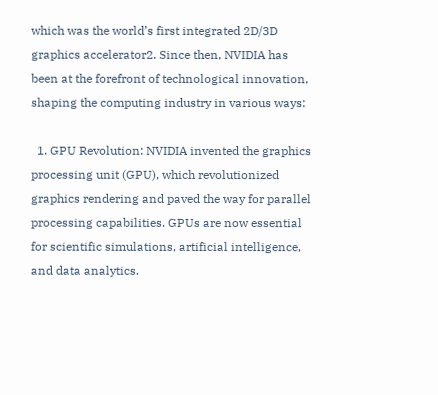which was the world’s first integrated 2D/3D graphics accelerator2. Since then, NVIDIA has been at the forefront of technological innovation, shaping the computing industry in various ways:

  1. GPU Revolution: NVIDIA invented the graphics processing unit (GPU), which revolutionized graphics rendering and paved the way for parallel processing capabilities. GPUs are now essential for scientific simulations, artificial intelligence, and data analytics.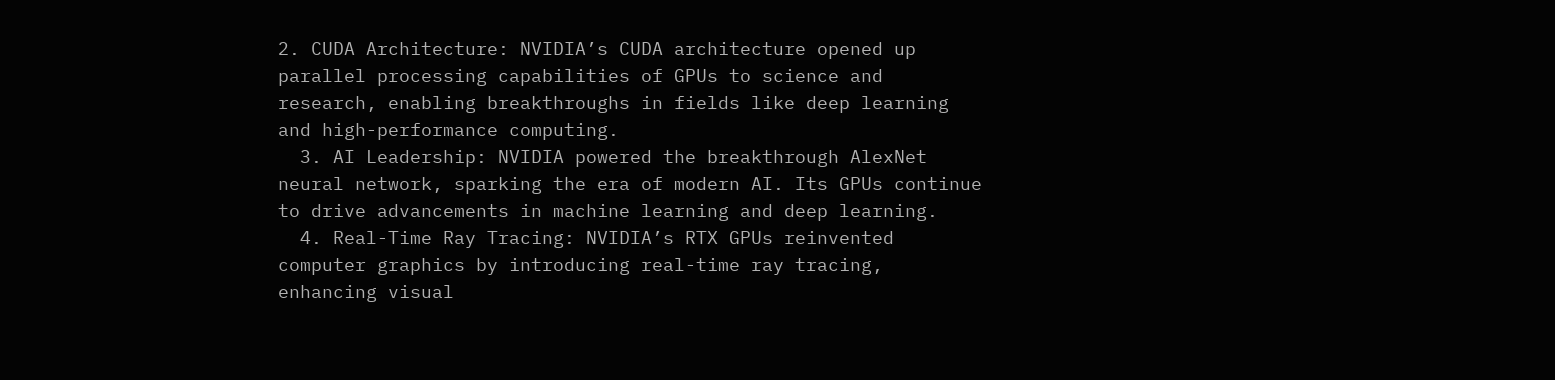2. CUDA Architecture: NVIDIA’s CUDA architecture opened up parallel processing capabilities of GPUs to science and research, enabling breakthroughs in fields like deep learning and high-performance computing.
  3. AI Leadership: NVIDIA powered the breakthrough AlexNet neural network, sparking the era of modern AI. Its GPUs continue to drive advancements in machine learning and deep learning.
  4. Real-Time Ray Tracing: NVIDIA’s RTX GPUs reinvented computer graphics by introducing real-time ray tracing, enhancing visual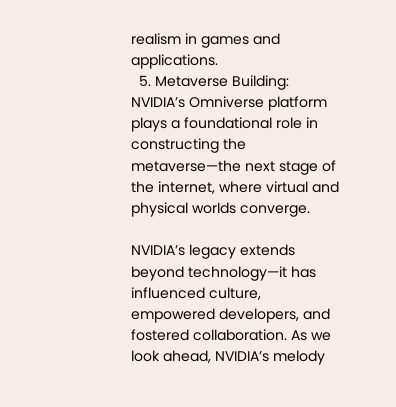realism in games and applications.
  5. Metaverse Building: NVIDIA’s Omniverse platform plays a foundational role in constructing the metaverse—the next stage of the internet, where virtual and physical worlds converge.

NVIDIA’s legacy extends beyond technology—it has influenced culture, empowered developers, and fostered collaboration. As we look ahead, NVIDIA’s melody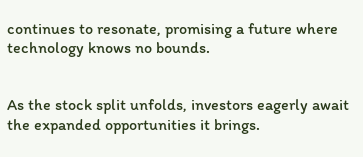continues to resonate, promising a future where technology knows no bounds.


As the stock split unfolds, investors eagerly await the expanded opportunities it brings.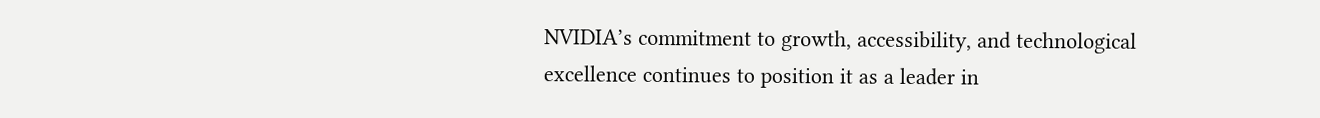NVIDIA’s commitment to growth, accessibility, and technological excellence continues to position it as a leader in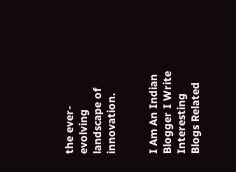the ever-evolving landscape of innovation.


I Am An Indian Blogger I Write Interesting Blogs Related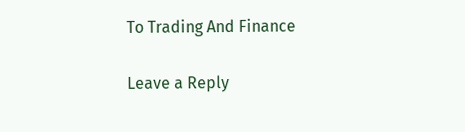To Trading And Finance

Leave a Reply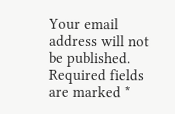Your email address will not be published. Required fields are marked *